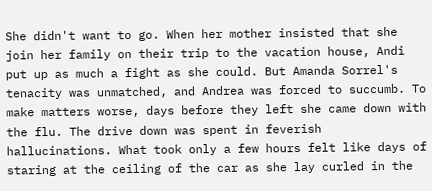She didn't want to go. When her mother insisted that she join her family on their trip to the vacation house, Andi put up as much a fight as she could. But Amanda Sorrel's tenacity was unmatched, and Andrea was forced to succumb. To make matters worse, days before they left she came down with the flu. The drive down was spent in feverish hallucinations. What took only a few hours felt like days of staring at the ceiling of the car as she lay curled in the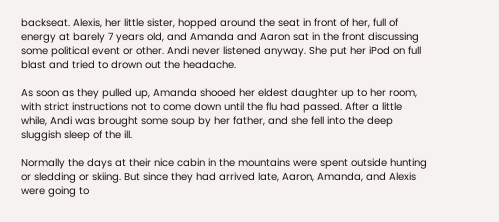backseat. Alexis, her little sister, hopped around the seat in front of her, full of energy at barely 7 years old, and Amanda and Aaron sat in the front discussing some political event or other. Andi never listened anyway. She put her iPod on full blast and tried to drown out the headache.

As soon as they pulled up, Amanda shooed her eldest daughter up to her room, with strict instructions not to come down until the flu had passed. After a little while, Andi was brought some soup by her father, and she fell into the deep sluggish sleep of the ill.

Normally the days at their nice cabin in the mountains were spent outside hunting or sledding or skiing. But since they had arrived late, Aaron, Amanda, and Alexis were going to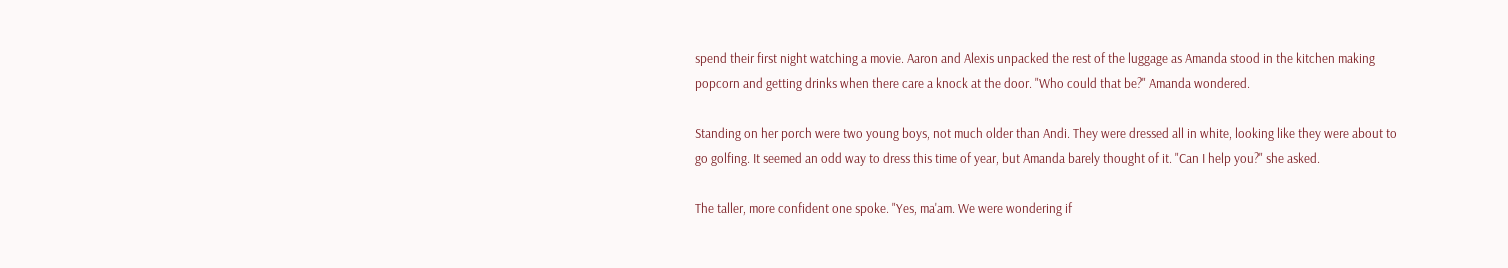spend their first night watching a movie. Aaron and Alexis unpacked the rest of the luggage as Amanda stood in the kitchen making popcorn and getting drinks when there care a knock at the door. "Who could that be?" Amanda wondered.

Standing on her porch were two young boys, not much older than Andi. They were dressed all in white, looking like they were about to go golfing. It seemed an odd way to dress this time of year, but Amanda barely thought of it. "Can I help you?" she asked.

The taller, more confident one spoke. "Yes, ma'am. We were wondering if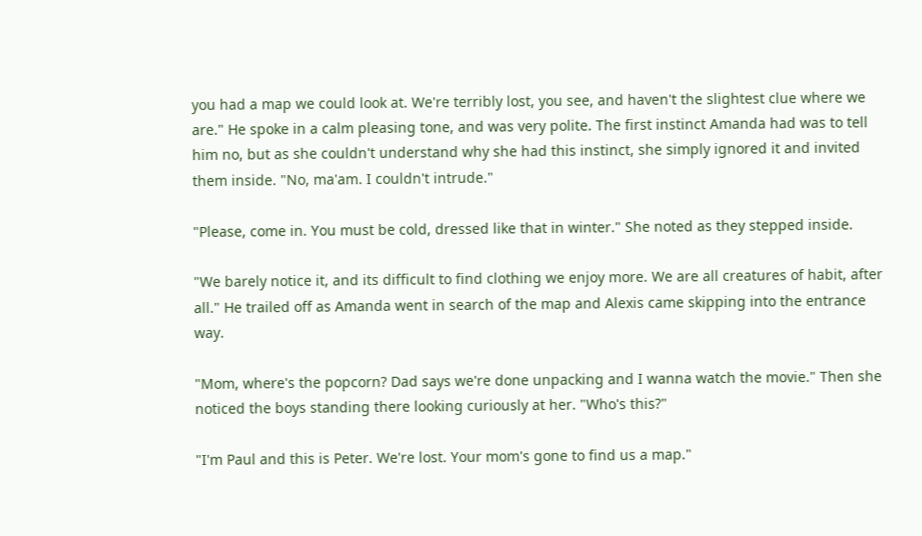you had a map we could look at. We're terribly lost, you see, and haven't the slightest clue where we are." He spoke in a calm pleasing tone, and was very polite. The first instinct Amanda had was to tell him no, but as she couldn't understand why she had this instinct, she simply ignored it and invited them inside. "No, ma'am. I couldn't intrude."

"Please, come in. You must be cold, dressed like that in winter." She noted as they stepped inside.

"We barely notice it, and its difficult to find clothing we enjoy more. We are all creatures of habit, after all." He trailed off as Amanda went in search of the map and Alexis came skipping into the entrance way.

"Mom, where's the popcorn? Dad says we're done unpacking and I wanna watch the movie." Then she noticed the boys standing there looking curiously at her. "Who's this?"

"I'm Paul and this is Peter. We're lost. Your mom's gone to find us a map."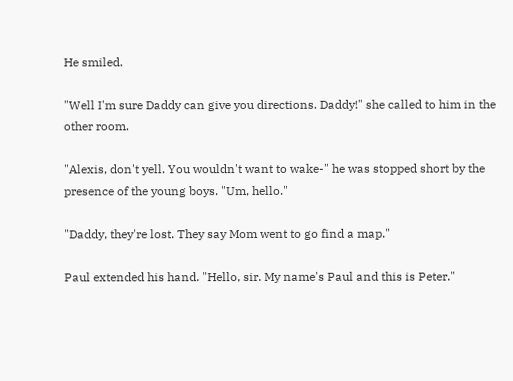He smiled.

"Well I'm sure Daddy can give you directions. Daddy!" she called to him in the other room.

"Alexis, don't yell. You wouldn't want to wake-" he was stopped short by the presence of the young boys. "Um, hello."

"Daddy, they're lost. They say Mom went to go find a map."

Paul extended his hand. "Hello, sir. My name's Paul and this is Peter."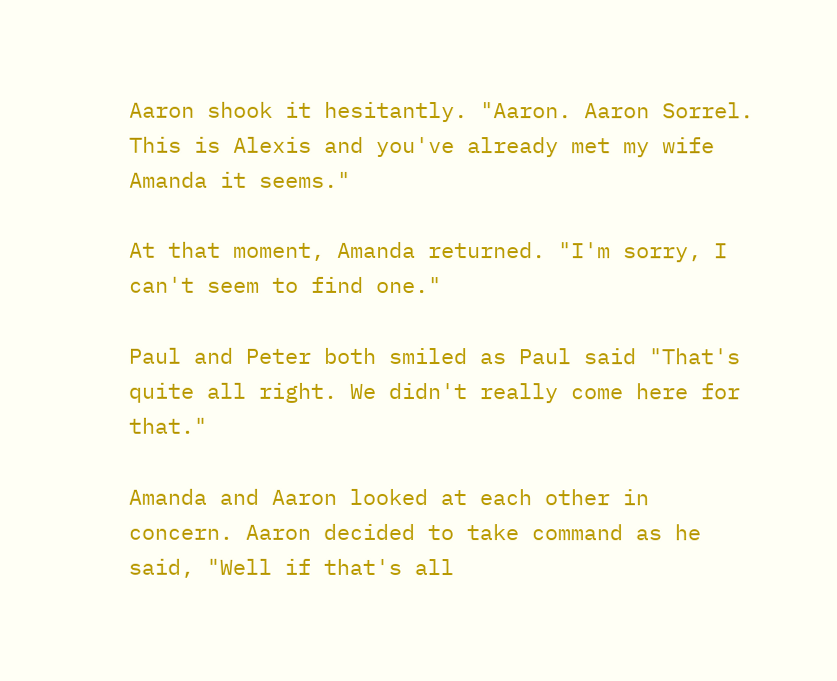Aaron shook it hesitantly. "Aaron. Aaron Sorrel. This is Alexis and you've already met my wife Amanda it seems."

At that moment, Amanda returned. "I'm sorry, I can't seem to find one."

Paul and Peter both smiled as Paul said "That's quite all right. We didn't really come here for that."

Amanda and Aaron looked at each other in concern. Aaron decided to take command as he said, "Well if that's all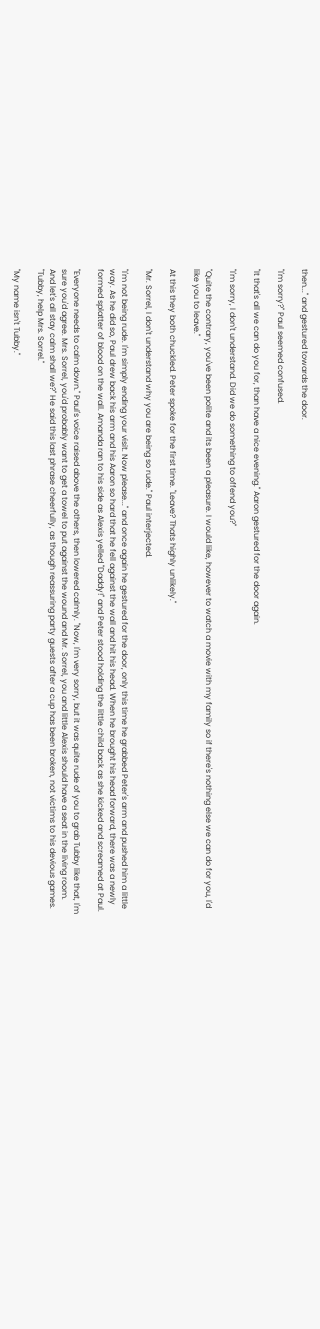then..." and gestured towards the door.

"I'm sorry?" Paul seemed confused.

"It that's all we can do you for, than have a nice evening." Aaron gestured for the door again.

"I'm sorry, I don't understand. Did we do something to offend you?"

"Quite the contrary, you've been polite and its been a pleasure. I would like, however to watch a movie with my family so if there's nothing else we can do for you, I'd like you to leave."

At this they both chuckled. Peter spoke for the first time. "Leave? Thats highly unlikely."

"Mr. Sorrel, I don't understand why you are being so rude." Paul interjected.

"I'm not being rude. I'm simply ending your visit. Now please..." and once again he gestured for the door, only this time he grabbed Peter's arm and pushed him a little way. As he did so, Paul drew back his arm and his Aaron so hard that he fell against the wall and hit his head. When he brought his head forward, there was a newly formed splatter of blood on the wall. Amanda ran to his side as Alexis yelled "Daddy!" and Peter stood holding the little child back as she kicked and screamed at Paul.

"Everyone needs to calm down." Paul's voice raised above the others, then lowered calmly. "Now, I'm very sorry, but it was quite rude of you to grab Tubby like that, I'm sure you'd agree. Mrs. Sorrel, you'd probably want to get a towel to put against the wound and Mr. Sorrel, you and little Alexis should have a seat in the living room. And let's all stay calm shall we?" He said this last phrase cheerfully, as though reassuring party guests after a cup has been broken, not victims to his devious games. "Tubby, help Mrs. Sorrel."

"My name isn't Tubby."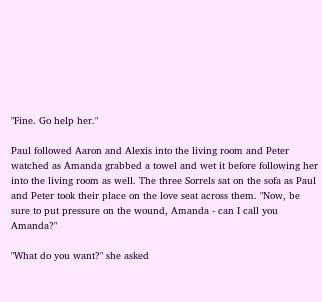"Fine. Go help her."

Paul followed Aaron and Alexis into the living room and Peter watched as Amanda grabbed a towel and wet it before following her into the living room as well. The three Sorrels sat on the sofa as Paul and Peter took their place on the love seat across them. "Now, be sure to put pressure on the wound, Amanda - can I call you Amanda?"

"What do you want?" she asked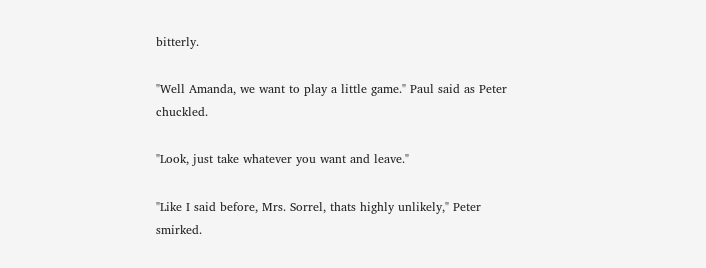bitterly.

"Well Amanda, we want to play a little game." Paul said as Peter chuckled.

"Look, just take whatever you want and leave."

"Like I said before, Mrs. Sorrel, thats highly unlikely," Peter smirked.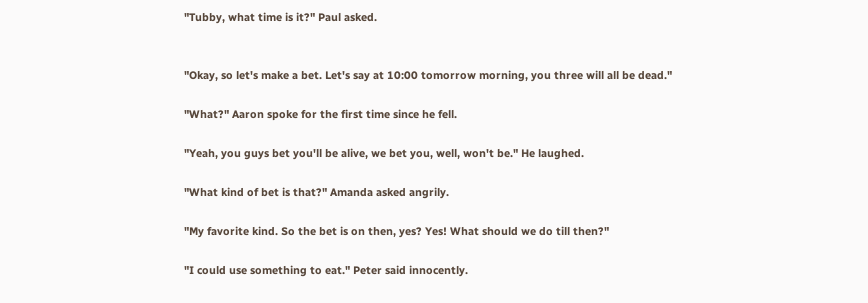"Tubby, what time is it?" Paul asked.


"Okay, so let's make a bet. Let's say at 10:00 tomorrow morning, you three will all be dead."

"What?" Aaron spoke for the first time since he fell.

"Yeah, you guys bet you'll be alive, we bet you, well, won't be." He laughed.

"What kind of bet is that?" Amanda asked angrily.

"My favorite kind. So the bet is on then, yes? Yes! What should we do till then?"

"I could use something to eat." Peter said innocently.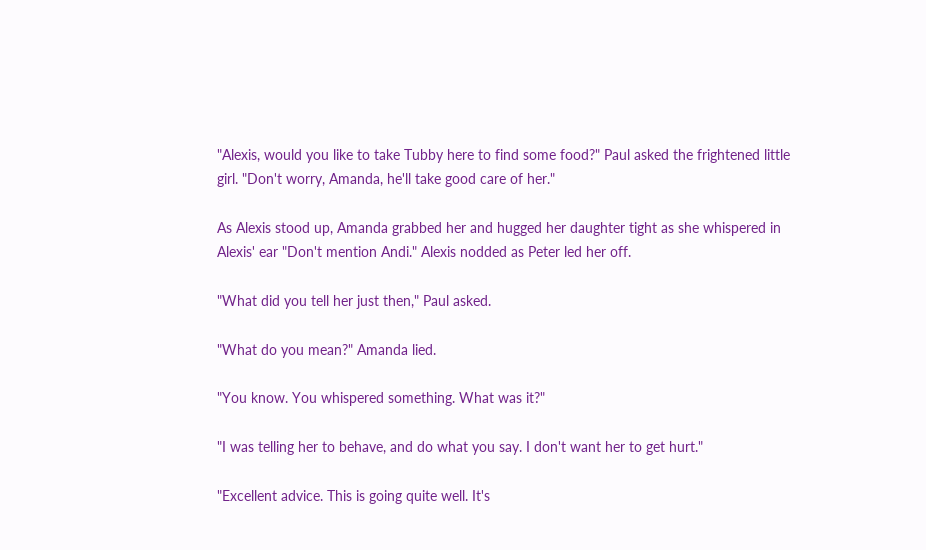"Alexis, would you like to take Tubby here to find some food?" Paul asked the frightened little girl. "Don't worry, Amanda, he'll take good care of her."

As Alexis stood up, Amanda grabbed her and hugged her daughter tight as she whispered in Alexis' ear "Don't mention Andi." Alexis nodded as Peter led her off.

"What did you tell her just then," Paul asked.

"What do you mean?" Amanda lied.

"You know. You whispered something. What was it?"

"I was telling her to behave, and do what you say. I don't want her to get hurt."

"Excellent advice. This is going quite well. It's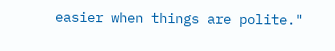easier when things are polite."